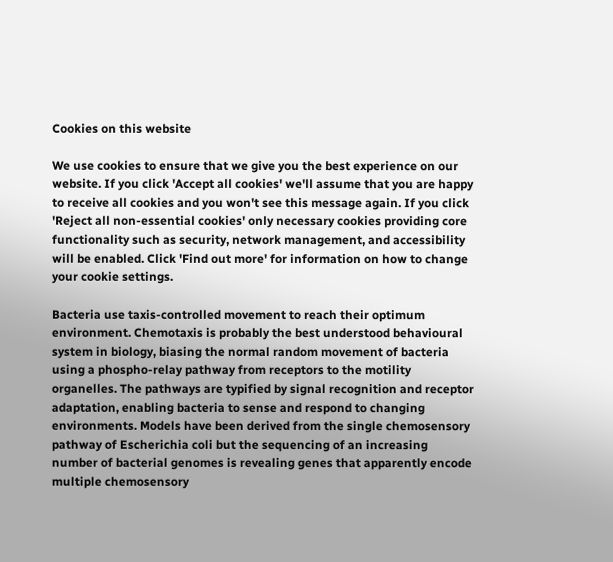Cookies on this website

We use cookies to ensure that we give you the best experience on our website. If you click 'Accept all cookies' we'll assume that you are happy to receive all cookies and you won't see this message again. If you click 'Reject all non-essential cookies' only necessary cookies providing core functionality such as security, network management, and accessibility will be enabled. Click 'Find out more' for information on how to change your cookie settings.

Bacteria use taxis-controlled movement to reach their optimum environment. Chemotaxis is probably the best understood behavioural system in biology, biasing the normal random movement of bacteria using a phospho-relay pathway from receptors to the motility organelles. The pathways are typified by signal recognition and receptor adaptation, enabling bacteria to sense and respond to changing environments. Models have been derived from the single chemosensory pathway of Escherichia coli but the sequencing of an increasing number of bacterial genomes is revealing genes that apparently encode multiple chemosensory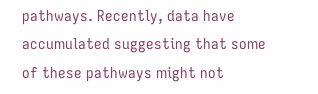pathways. Recently, data have accumulated suggesting that some of these pathways might not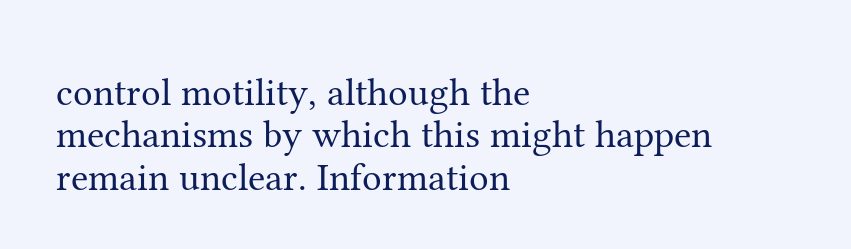control motility, although the mechanisms by which this might happen remain unclear. Information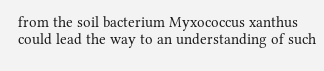from the soil bacterium Myxococcus xanthus could lead the way to an understanding of such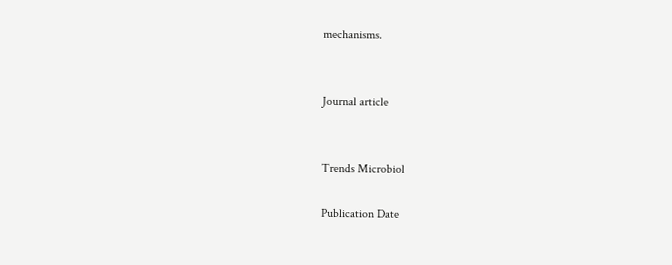mechanisms.


Journal article


Trends Microbiol

Publication Date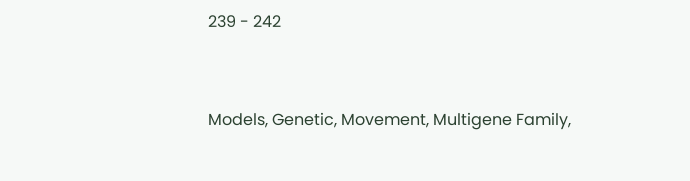239 - 242


Models, Genetic, Movement, Multigene Family,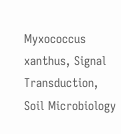Myxococcus xanthus, Signal Transduction, Soil Microbiology